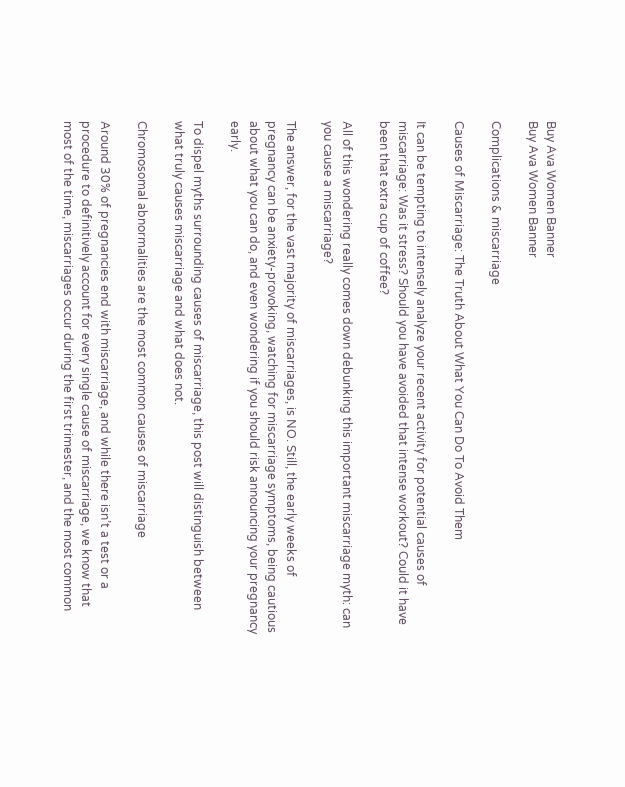Buy Ava Women Banner
Buy Ava Women Banner

Complications & miscarriage

Causes of Miscarriage: The Truth About What You Can Do To Avoid Them

It can be tempting to intensely analyze your recent activity for potential causes of miscarriage: Was it stress? Should you have avoided that intense workout? Could it have been that extra cup of coffee?

All of this wondering really comes down debunking this important miscarriage myth: can you cause a miscarriage?

The answer, for the vast majority of miscarriages, is NO. Still, the early weeks of pregnancy can be anxiety-provoking, watching for miscarriage symptoms, being cautious about what you can do, and even wondering if you should risk announcing your pregnancy early.

To dispel myths surrounding causes of miscarriage, this post will distinguish between what truly causes miscarriage and what does not.

Chromosomal abnormalities are the most common causes of miscarriage

Around 30% of pregnancies end with miscarriage, and while there isn’t a test or a procedure to definitively account for every single cause of miscarriage, we know that most of the time, miscarriages occur during the first trimester, and the most common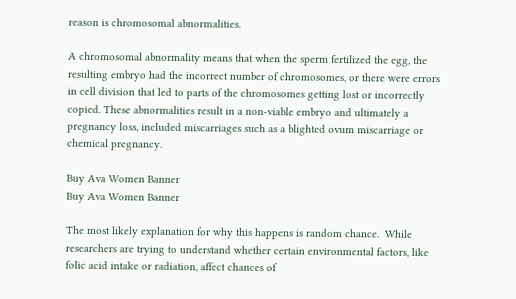reason is chromosomal abnormalities.

A chromosomal abnormality means that when the sperm fertilized the egg, the resulting embryo had the incorrect number of chromosomes, or there were errors in cell division that led to parts of the chromosomes getting lost or incorrectly copied. These abnormalities result in a non-viable embryo and ultimately a pregnancy loss, included miscarriages such as a blighted ovum miscarriage or chemical pregnancy.

Buy Ava Women Banner
Buy Ava Women Banner

The most likely explanation for why this happens is random chance.  While researchers are trying to understand whether certain environmental factors, like folic acid intake or radiation, affect chances of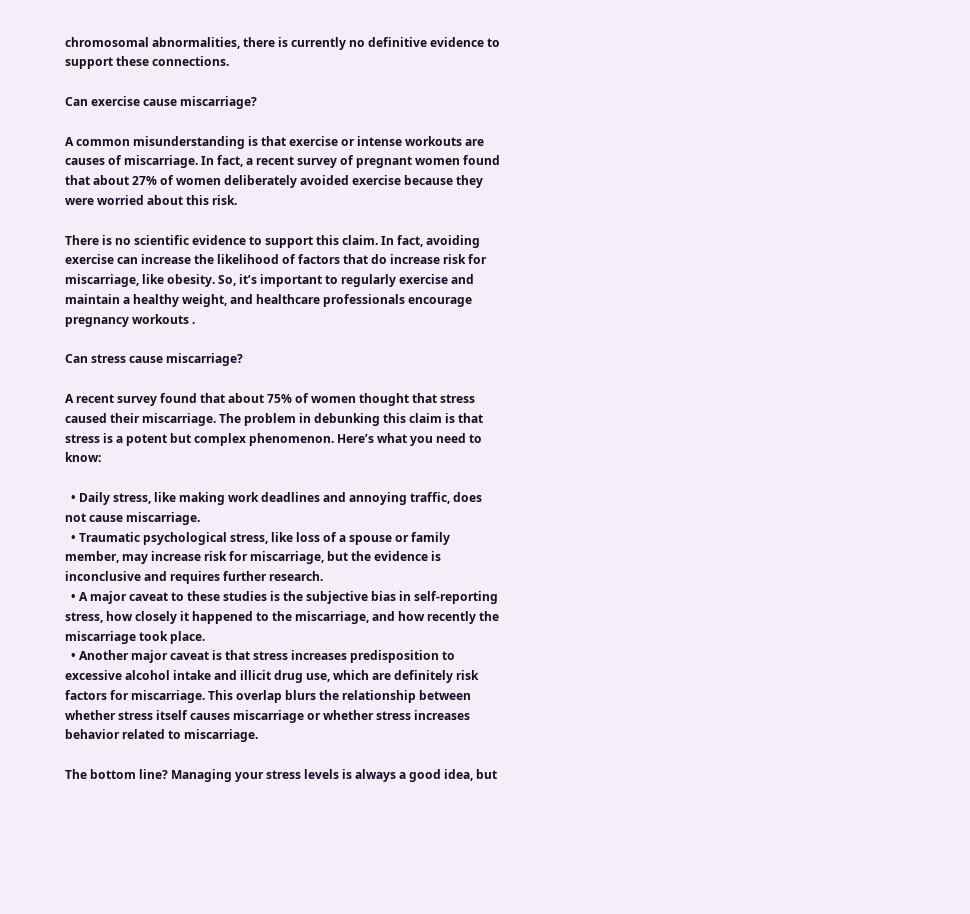chromosomal abnormalities, there is currently no definitive evidence to support these connections.

Can exercise cause miscarriage?

A common misunderstanding is that exercise or intense workouts are causes of miscarriage. In fact, a recent survey of pregnant women found that about 27% of women deliberately avoided exercise because they were worried about this risk.

There is no scientific evidence to support this claim. In fact, avoiding exercise can increase the likelihood of factors that do increase risk for miscarriage, like obesity. So, it’s important to regularly exercise and maintain a healthy weight, and healthcare professionals encourage pregnancy workouts .

Can stress cause miscarriage?

A recent survey found that about 75% of women thought that stress caused their miscarriage. The problem in debunking this claim is that stress is a potent but complex phenomenon. Here’s what you need to know:

  • Daily stress, like making work deadlines and annoying traffic, does not cause miscarriage.
  • Traumatic psychological stress, like loss of a spouse or family member, may increase risk for miscarriage, but the evidence is inconclusive and requires further research.
  • A major caveat to these studies is the subjective bias in self-reporting stress, how closely it happened to the miscarriage, and how recently the miscarriage took place.
  • Another major caveat is that stress increases predisposition to excessive alcohol intake and illicit drug use, which are definitely risk factors for miscarriage. This overlap blurs the relationship between whether stress itself causes miscarriage or whether stress increases behavior related to miscarriage.

The bottom line? Managing your stress levels is always a good idea, but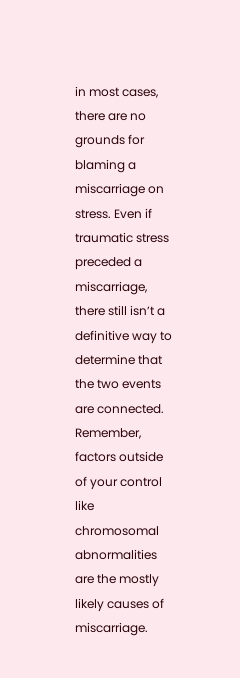in most cases, there are no grounds for blaming a miscarriage on stress. Even if traumatic stress preceded a miscarriage, there still isn’t a definitive way to determine that the two events are connected. Remember, factors outside of your control like chromosomal abnormalities are the mostly likely causes of miscarriage.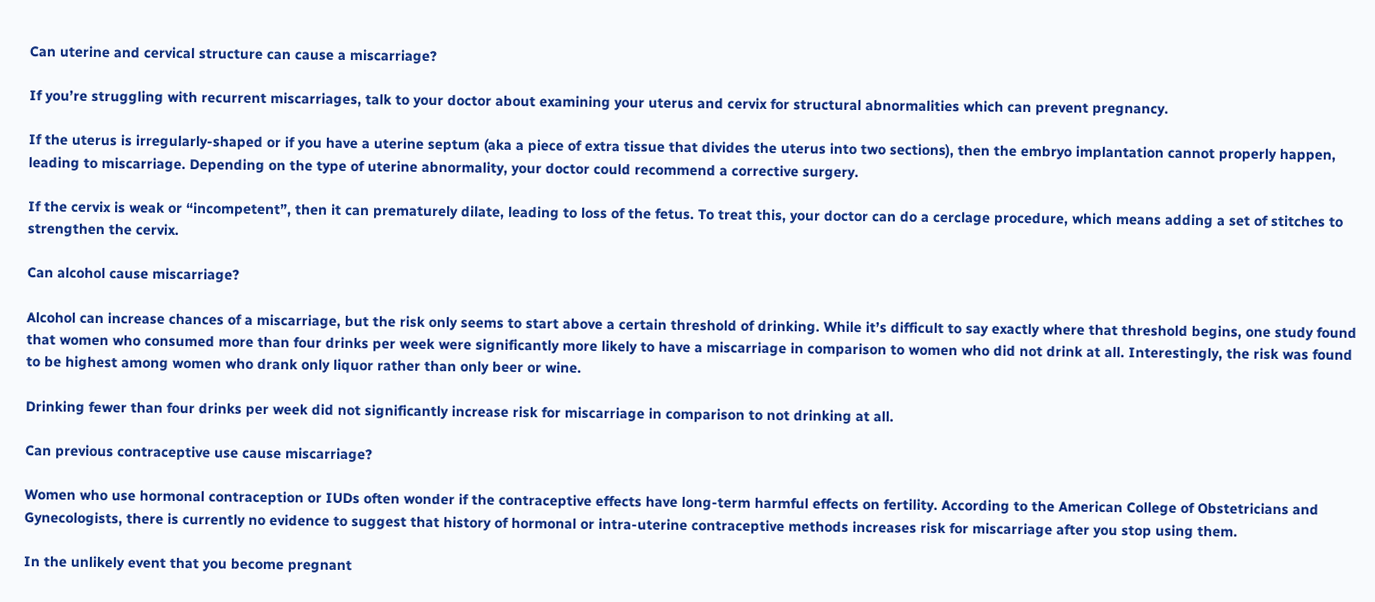Can uterine and cervical structure can cause a miscarriage?

If you’re struggling with recurrent miscarriages, talk to your doctor about examining your uterus and cervix for structural abnormalities which can prevent pregnancy.

If the uterus is irregularly-shaped or if you have a uterine septum (aka a piece of extra tissue that divides the uterus into two sections), then the embryo implantation cannot properly happen, leading to miscarriage. Depending on the type of uterine abnormality, your doctor could recommend a corrective surgery.

If the cervix is weak or “incompetent”, then it can prematurely dilate, leading to loss of the fetus. To treat this, your doctor can do a cerclage procedure, which means adding a set of stitches to strengthen the cervix.

Can alcohol cause miscarriage?

Alcohol can increase chances of a miscarriage, but the risk only seems to start above a certain threshold of drinking. While it’s difficult to say exactly where that threshold begins, one study found that women who consumed more than four drinks per week were significantly more likely to have a miscarriage in comparison to women who did not drink at all. Interestingly, the risk was found to be highest among women who drank only liquor rather than only beer or wine.

Drinking fewer than four drinks per week did not significantly increase risk for miscarriage in comparison to not drinking at all.

Can previous contraceptive use cause miscarriage?

Women who use hormonal contraception or IUDs often wonder if the contraceptive effects have long-term harmful effects on fertility. According to the American College of Obstetricians and Gynecologists, there is currently no evidence to suggest that history of hormonal or intra-uterine contraceptive methods increases risk for miscarriage after you stop using them.

In the unlikely event that you become pregnant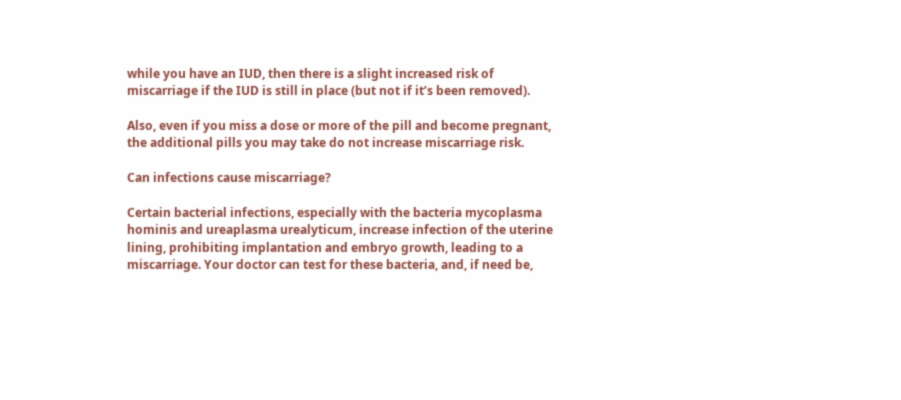while you have an IUD, then there is a slight increased risk of miscarriage if the IUD is still in place (but not if it’s been removed).

Also, even if you miss a dose or more of the pill and become pregnant, the additional pills you may take do not increase miscarriage risk.

Can infections cause miscarriage?

Certain bacterial infections, especially with the bacteria mycoplasma hominis and ureaplasma urealyticum, increase infection of the uterine lining, prohibiting implantation and embryo growth, leading to a miscarriage. Your doctor can test for these bacteria, and, if need be,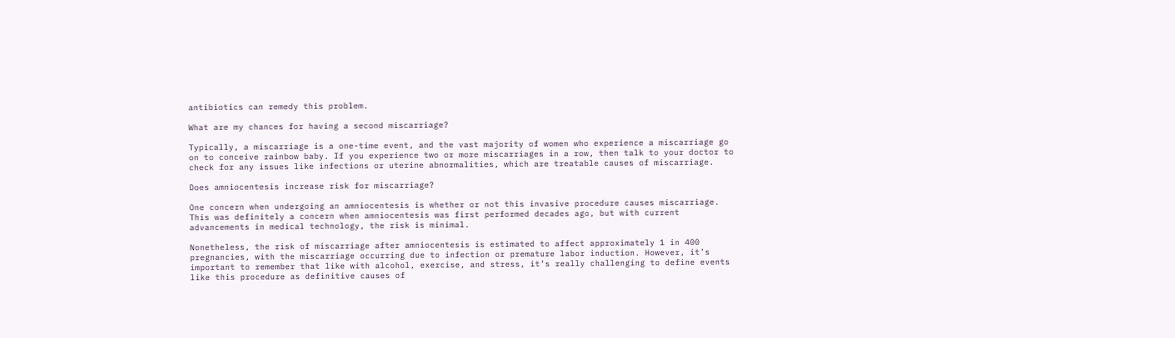antibiotics can remedy this problem.

What are my chances for having a second miscarriage?

Typically, a miscarriage is a one-time event, and the vast majority of women who experience a miscarriage go on to conceive rainbow baby. If you experience two or more miscarriages in a row, then talk to your doctor to check for any issues like infections or uterine abnormalities, which are treatable causes of miscarriage.

Does amniocentesis increase risk for miscarriage?

One concern when undergoing an amniocentesis is whether or not this invasive procedure causes miscarriage. This was definitely a concern when amniocentesis was first performed decades ago, but with current advancements in medical technology, the risk is minimal.

Nonetheless, the risk of miscarriage after amniocentesis is estimated to affect approximately 1 in 400 pregnancies, with the miscarriage occurring due to infection or premature labor induction. However, it’s important to remember that like with alcohol, exercise, and stress, it’s really challenging to define events like this procedure as definitive causes of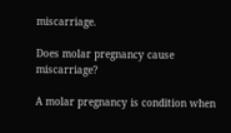miscarriage.

Does molar pregnancy cause miscarriage?

A molar pregnancy is condition when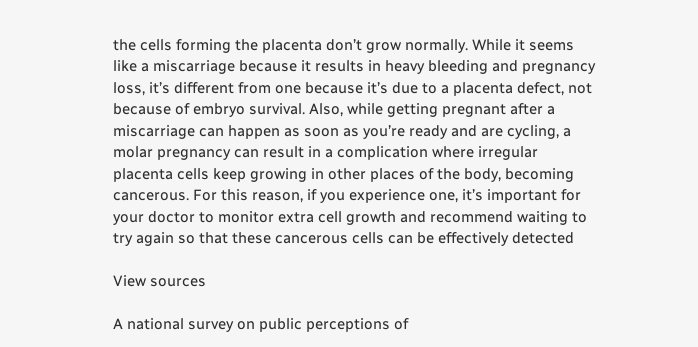the cells forming the placenta don’t grow normally. While it seems like a miscarriage because it results in heavy bleeding and pregnancy loss, it’s different from one because it’s due to a placenta defect, not because of embryo survival. Also, while getting pregnant after a miscarriage can happen as soon as you’re ready and are cycling, a molar pregnancy can result in a complication where irregular placenta cells keep growing in other places of the body, becoming cancerous. For this reason, if you experience one, it’s important for your doctor to monitor extra cell growth and recommend waiting to try again so that these cancerous cells can be effectively detected

View sources

A national survey on public perceptions of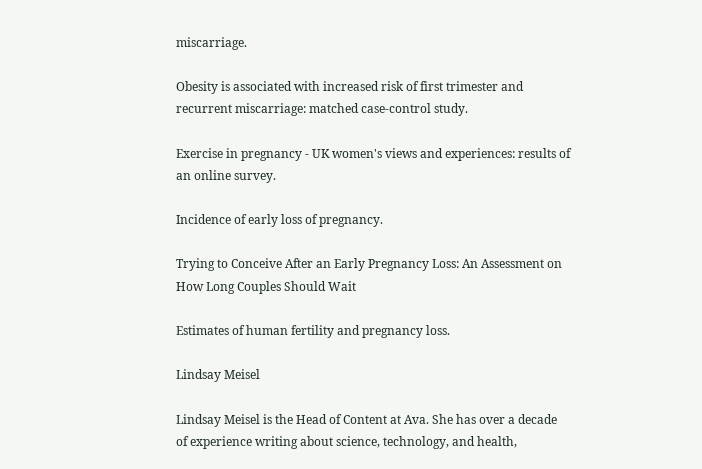miscarriage.

Obesity is associated with increased risk of first trimester and recurrent miscarriage: matched case-control study.

Exercise in pregnancy - UK women's views and experiences: results of an online survey.

Incidence of early loss of pregnancy.

Trying to Conceive After an Early Pregnancy Loss: An Assessment on How Long Couples Should Wait

Estimates of human fertility and pregnancy loss.

Lindsay Meisel

Lindsay Meisel is the Head of Content at Ava. She has over a decade of experience writing about science, technology, and health,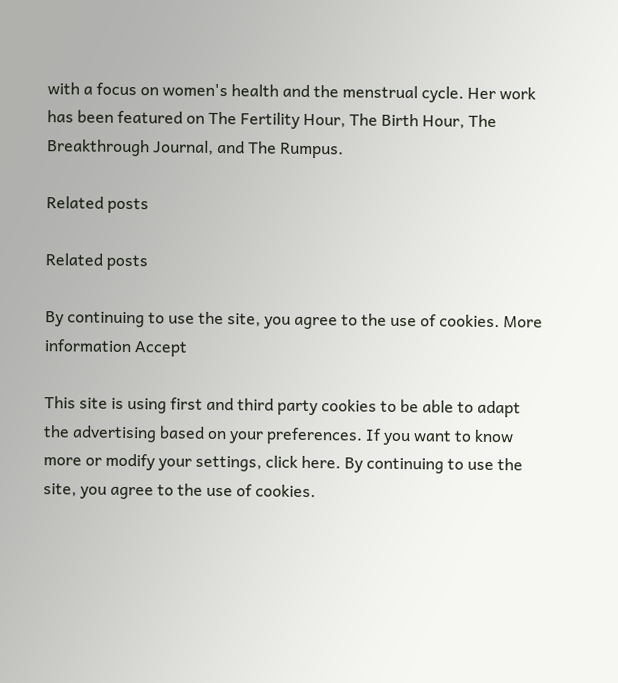with a focus on women's health and the menstrual cycle. Her work has been featured on The Fertility Hour, The Birth Hour, The Breakthrough Journal, and The Rumpus.

Related posts

Related posts

By continuing to use the site, you agree to the use of cookies. More information Accept

This site is using first and third party cookies to be able to adapt the advertising based on your preferences. If you want to know more or modify your settings, click here. By continuing to use the site, you agree to the use of cookies.